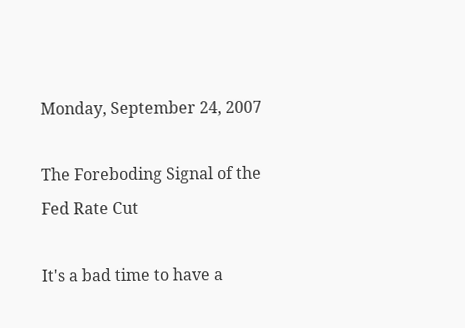Monday, September 24, 2007

The Foreboding Signal of the Fed Rate Cut

It's a bad time to have a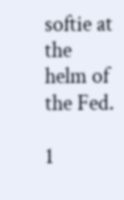softie at the helm of the Fed.

1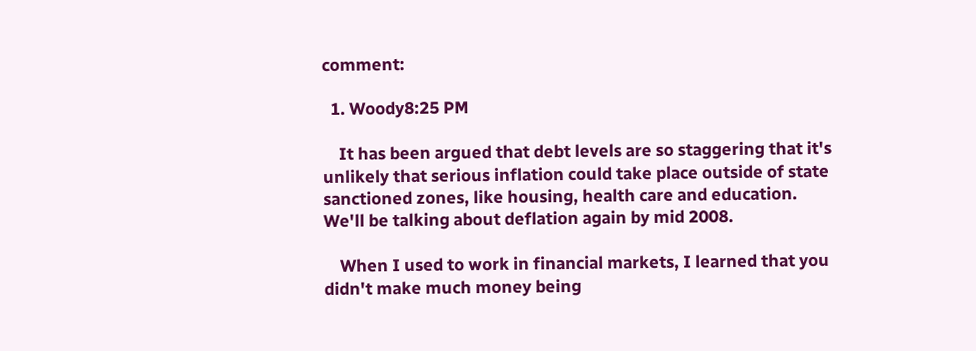comment:

  1. Woody8:25 PM

    It has been argued that debt levels are so staggering that it's unlikely that serious inflation could take place outside of state sanctioned zones, like housing, health care and education. We'll be talking about deflation again by mid 2008.

    When I used to work in financial markets, I learned that you didn't make much money being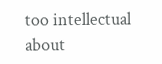too intellectual about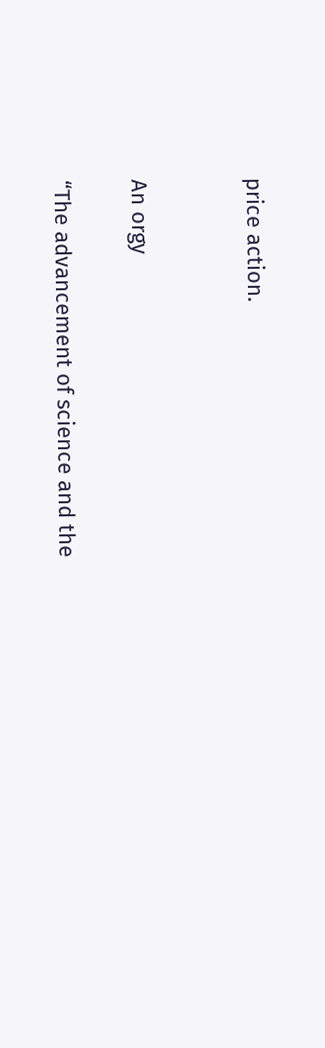price action.


An orgy

“The advancement of science and the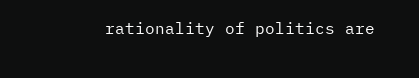rationality of politics are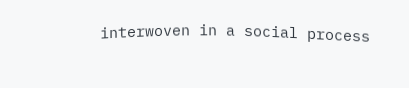interwoven in a social process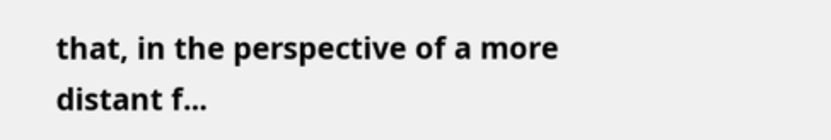that, in the perspective of a more distant f...